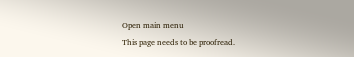Open main menu
This page needs to be proofread.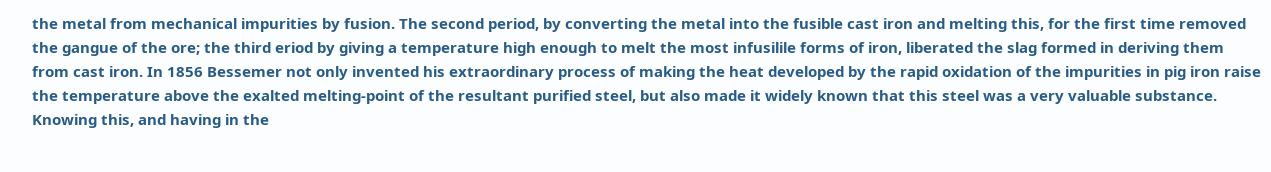the metal from mechanical impurities by fusion. The second period, by converting the metal into the fusible cast iron and melting this, for the first time removed the gangue of the ore; the third eriod by giving a temperature high enough to melt the most infusilile forms of iron, liberated the slag formed in deriving them from cast iron. In 1856 Bessemer not only invented his extraordinary process of making the heat developed by the rapid oxidation of the impurities in pig iron raise the temperature above the exalted melting-point of the resultant purified steel, but also made it widely known that this steel was a very valuable substance. Knowing this, and having in the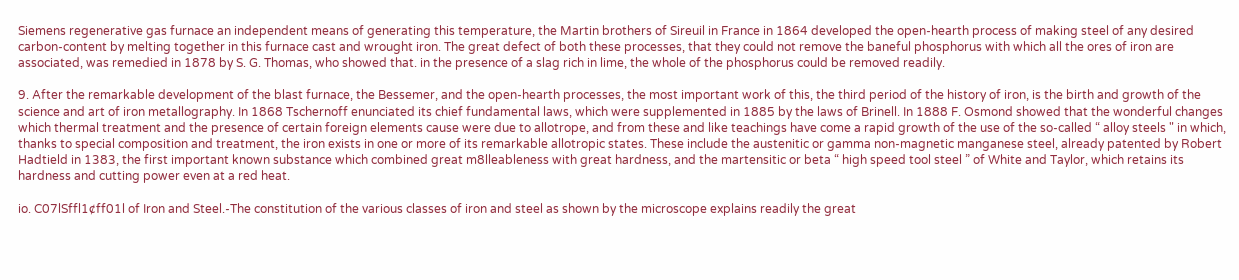Siemens regenerative gas furnace an independent means of generating this temperature, the Martin brothers of Sireuil in France in 1864 developed the open-hearth process of making steel of any desired carbon-content by melting together in this furnace cast and wrought iron. The great defect of both these processes, that they could not remove the baneful phosphorus with which all the ores of iron are associated, was remedied in 1878 by S. G. Thomas, who showed that. in the presence of a slag rich in lime, the whole of the phosphorus could be removed readily.

9. After the remarkable development of the blast furnace, the Bessemer, and the open-hearth processes, the most important work of this, the third period of the history of iron, is the birth and growth of the science and art of iron metallography. In 1868 Tschernoff enunciated its chief fundamental laws, which were supplemented in 1885 by the laws of Brinell. In 1888 F. Osmond showed that the wonderful changes which thermal treatment and the presence of certain foreign elements cause were due to allotrope, and from these and like teachings have come a rapid growth of the use of the so-called “ alloy steels " in which, thanks to special composition and treatment, the iron exists in one or more of its remarkable allotropic states. These include the austenitic or gamma non-magnetic manganese steel, already patented by Robert Hadtield in 1383, the first important known substance which combined great m8lleableness with great hardness, and the martensitic or beta “ high speed tool steel ” of White and Taylor, which retains its hardness and cutting power even at a red heat.

io. C07lSffl1¢ff01l of Iron and Steel.-The constitution of the various classes of iron and steel as shown by the microscope explains readily the great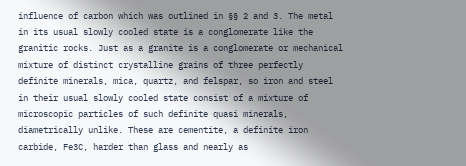influence of carbon which was outlined in §§ 2 and 3. The metal in its usual slowly cooled state is a conglomerate like the granitic rocks. Just as a granite is a conglomerate or mechanical mixture of distinct crystalline grains of three perfectly definite minerals, mica, quartz, and felspar, so iron and steel in their usual slowly cooled state consist of a mixture of microscopic particles of such definite quasi minerals, diametrically unlike. These are cementite, a definite iron carbide, Fe3C, harder than glass and nearly as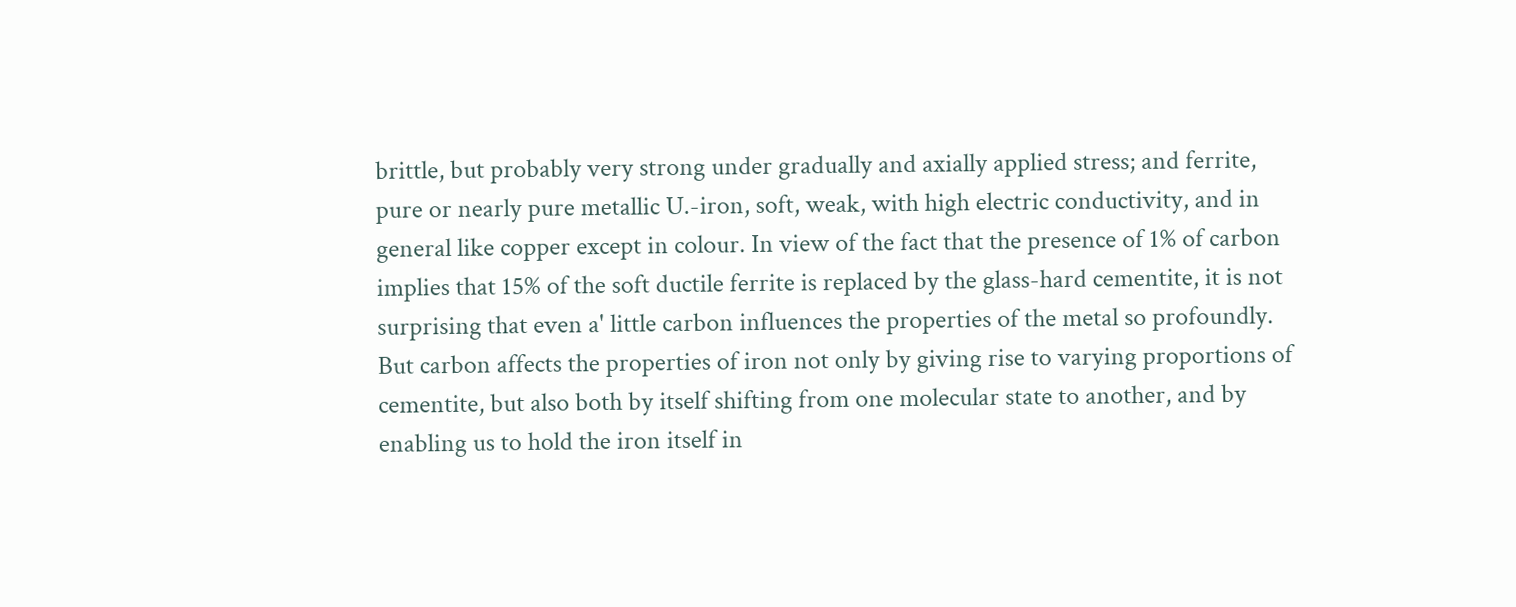brittle, but probably very strong under gradually and axially applied stress; and ferrite, pure or nearly pure metallic U.-iron, soft, weak, with high electric conductivity, and in general like copper except in colour. In view of the fact that the presence of 1% of carbon implies that 15% of the soft ductile ferrite is replaced by the glass-hard cementite, it is not surprising that even a' little carbon influences the properties of the metal so profoundly. But carbon affects the properties of iron not only by giving rise to varying proportions of cementite, but also both by itself shifting from one molecular state to another, and by enabling us to hold the iron itself in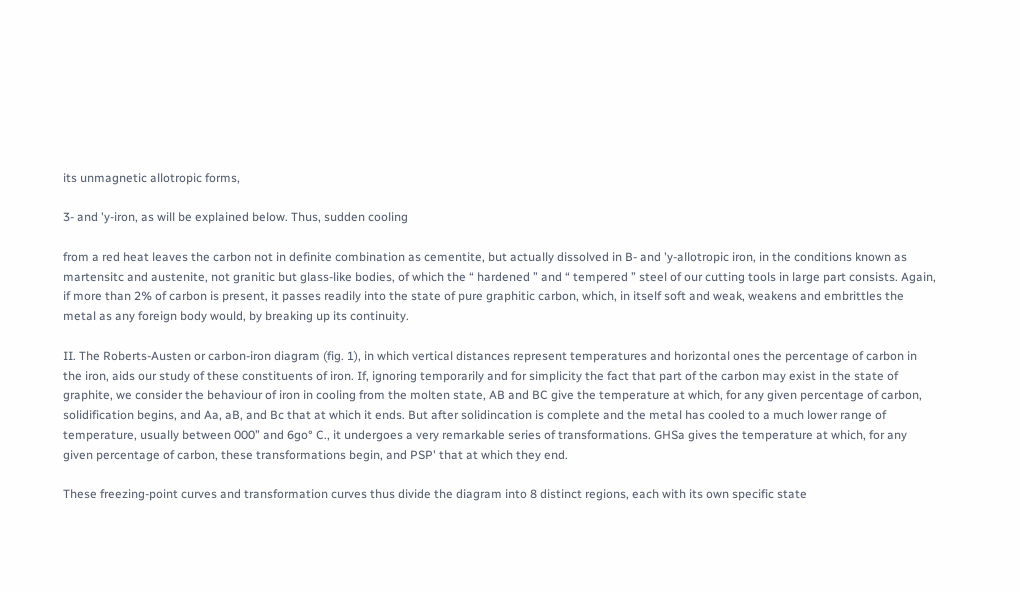its unmagnetic allotropic forms,

3- and 'y-iron, as will be explained below. Thus, sudden cooling

from a red heat leaves the carbon not in definite combination as cementite, but actually dissolved in B- and 'y-allotropic iron, in the conditions known as martensitc and austenite, not granitic but glass-like bodies, of which the “ hardened ” and “ tempered ” steel of our cutting tools in large part consists. Again, if more than 2% of carbon is present, it passes readily into the state of pure graphitic carbon, which, in itself soft and weak, weakens and embrittles the metal as any foreign body would, by breaking up its continuity.

II. The Roberts-Austen or carbon-iron diagram (fig. 1), in which vertical distances represent temperatures and horizontal ones the percentage of carbon in the iron, aids our study of these constituents of iron. If, ignoring temporarily and for simplicity the fact that part of the carbon may exist in the state of graphite, we consider the behaviour of iron in cooling from the molten state, AB and BC give the temperature at which, for any given percentage of carbon, solidification begins, and Aa, aB, and Bc that at which it ends. But after solidincation is complete and the metal has cooled to a much lower range of temperature, usually between 000” and 6go° C., it undergoes a very remarkable series of transformations. GHSa gives the temperature at which, for any given percentage of carbon, these transformations begin, and PSP' that at which they end.

These freezing-point curves and transformation curves thus divide the diagram into 8 distinct regions, each with its own specific state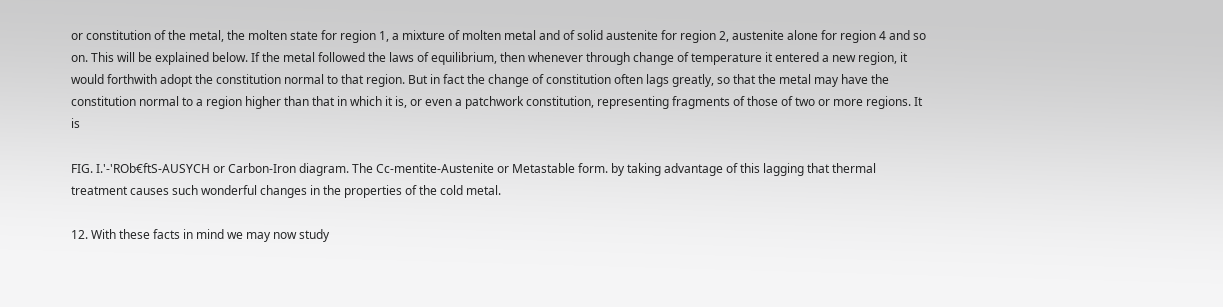or constitution of the metal, the molten state for region 1, a mixture of molten metal and of solid austenite for region 2, austenite alone for region 4 and so on. This will be explained below. If the metal followed the laws of equilibrium, then whenever through change of temperature it entered a new region, it would forthwith adopt the constitution normal to that region. But in fact the change of constitution often lags greatly, so that the metal may have the constitution normal to a region higher than that in which it is, or even a patchwork constitution, representing fragments of those of two or more regions. It is

FIG. I.'-'ROb€ftS-AUSYCH or Carbon-Iron diagram. The Cc-mentite-Austenite or Metastable form. by taking advantage of this lagging that thermal treatment causes such wonderful changes in the properties of the cold metal.

12. With these facts in mind we may now study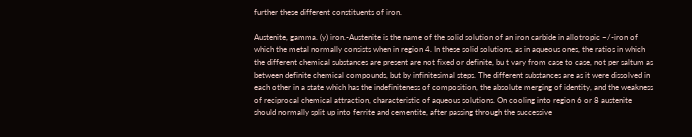further these different constituents of iron.

Austenite, gamma. (y) iron.-Austenite is the name of the solid solution of an iron carbide in allotropic ~/-iron of which the metal normally consists when in region 4. In these solid solutions, as in aqueous ones, the ratios in which the different chemical substances are present are not fixed or definite, bu t vary from case to case, not per saltum as between definite chemical compounds, but by infinitesimal steps. The different substances are as it were dissolved in each other in a state which has the indefiniteness of composition, the absolute merging of identity, and the weakness of reciprocal chemical attraction, characteristic of aqueous solutions. On cooling into region 6 or 8 austenite should normally split up into ferrite and cementite, after passing through the successive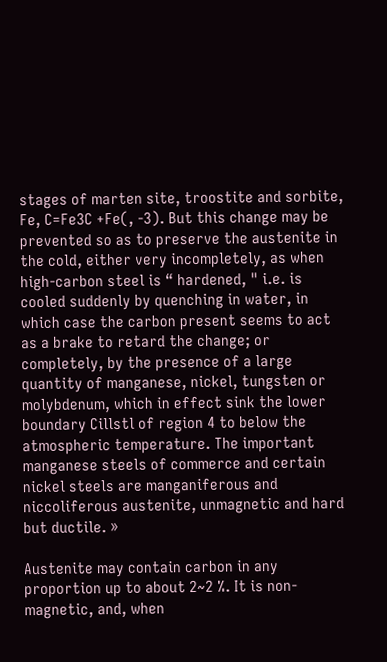stages of marten site, troostite and sorbite, Fe, C=Fe3C +Fe(, -3). But this change may be prevented so as to preserve the austenite in the cold, either very incompletely, as when high-carbon steel is “ hardened, " i.e. is cooled suddenly by quenching in water, in which case the carbon present seems to act as a brake to retard the change; or completely, by the presence of a large quantity of manganese, nickel, tungsten or molybdenum, which in effect sink the lower boundary Cillstl of region 4 to below the atmospheric temperature. The important manganese steels of commerce and certain nickel steels are manganiferous and niccoliferous austenite, unmagnetic and hard but ductile. »

Austenite may contain carbon in any proportion up to about 2~2 %. It is non-magnetic, and, when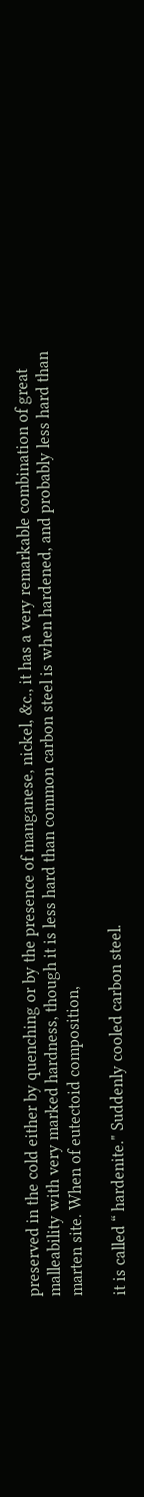preserved in the cold either by quenching or by the presence of manganese, nickel, &c., it has a very remarkable combination of great malleability with very marked hardness, though it is less hard than common carbon steel is when hardened, and probably less hard than marten site. When of eutectoid composition,

it is called “ hardenite." Suddenly cooled carbon steel.